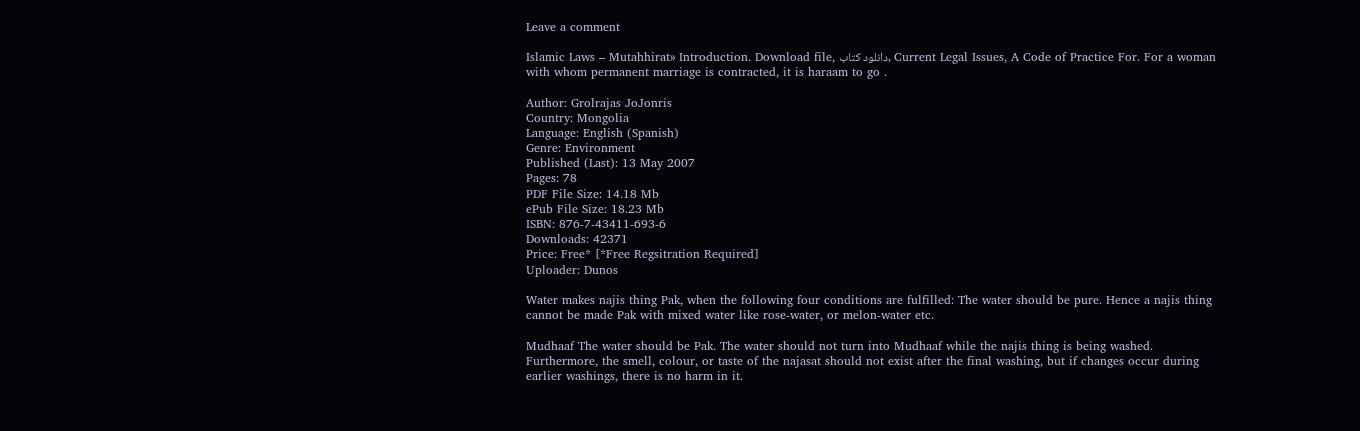Leave a comment

Islamic Laws – Mutahhirat» Introduction. Download file, دانلود کتاب, Current Legal Issues, A Code of Practice For. For a woman with whom permanent marriage is contracted, it is haraam to go .

Author: Grolrajas JoJonris
Country: Mongolia
Language: English (Spanish)
Genre: Environment
Published (Last): 13 May 2007
Pages: 78
PDF File Size: 14.18 Mb
ePub File Size: 18.23 Mb
ISBN: 876-7-43411-693-6
Downloads: 42371
Price: Free* [*Free Regsitration Required]
Uploader: Dunos

Water makes najis thing Pak, when the following four conditions are fulfilled: The water should be pure. Hence a najis thing cannot be made Pak with mixed water like rose-water, or melon-water etc.

Mudhaaf The water should be Pak. The water should not turn into Mudhaaf while the najis thing is being washed. Furthermore, the smell, colour, or taste of the najasat should not exist after the final washing, but if changes occur during earlier washings, there is no harm in it.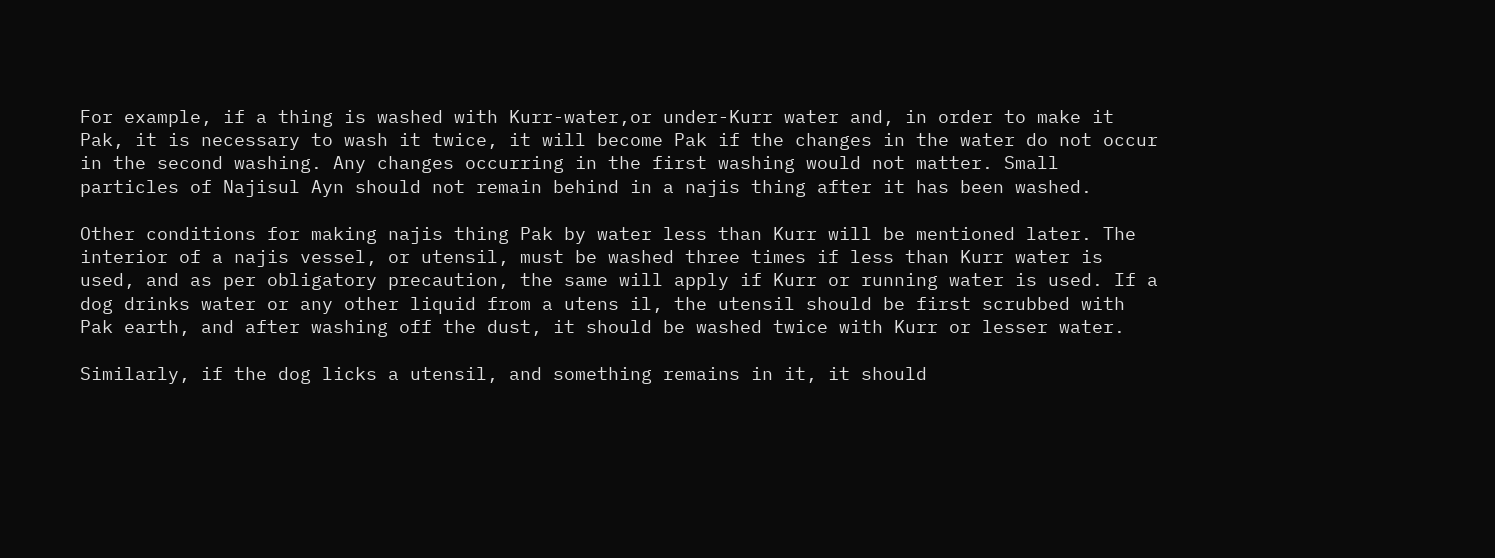For example, if a thing is washed with Kurr-water,or under-Kurr water and, in order to make it Pak, it is necessary to wash it twice, it will become Pak if the changes in the water do not occur in the second washing. Any changes occurring in the first washing would not matter. Small particles of Najisul Ayn should not remain behind in a najis thing after it has been washed.

Other conditions for making najis thing Pak by water less than Kurr will be mentioned later. The interior of a najis vessel, or utensil, must be washed three times if less than Kurr water is used, and as per obligatory precaution, the same will apply if Kurr or running water is used. If a dog drinks water or any other liquid from a utens il, the utensil should be first scrubbed with Pak earth, and after washing off the dust, it should be washed twice with Kurr or lesser water.

Similarly, if the dog licks a utensil, and something remains in it, it should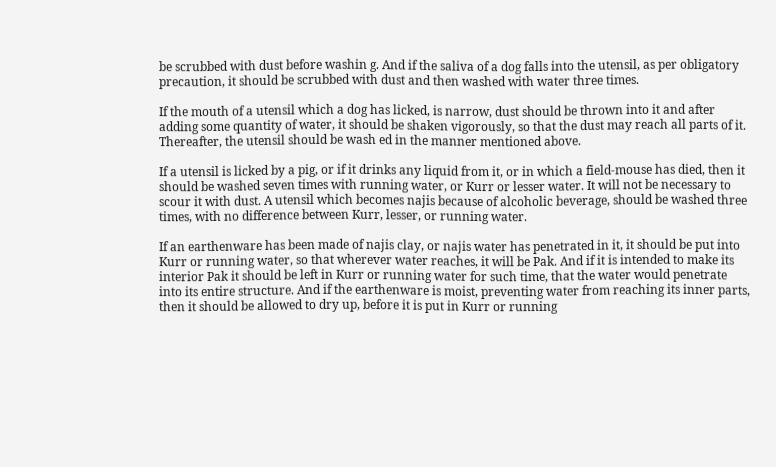be scrubbed with dust before washin g. And if the saliva of a dog falls into the utensil, as per obligatory precaution, it should be scrubbed with dust and then washed with water three times.

If the mouth of a utensil which a dog has licked, is narrow, dust should be thrown into it and after adding some quantity of water, it should be shaken vigorously, so that the dust may reach all parts of it. Thereafter, the utensil should be wash ed in the manner mentioned above.

If a utensil is licked by a pig, or if it drinks any liquid from it, or in which a field-mouse has died, then it should be washed seven times with running water, or Kurr or lesser water. It will not be necessary to scour it with dust. A utensil which becomes najis because of alcoholic beverage, should be washed three times, with no difference between Kurr, lesser, or running water.

If an earthenware has been made of najis clay, or najis water has penetrated in it, it should be put into Kurr or running water, so that wherever water reaches, it will be Pak. And if it is intended to make its interior Pak it should be left in Kurr or running water for such time, that the water would penetrate into its entire structure. And if the earthenware is moist, preventing water from reaching its inner parts, then it should be allowed to dry up, before it is put in Kurr or running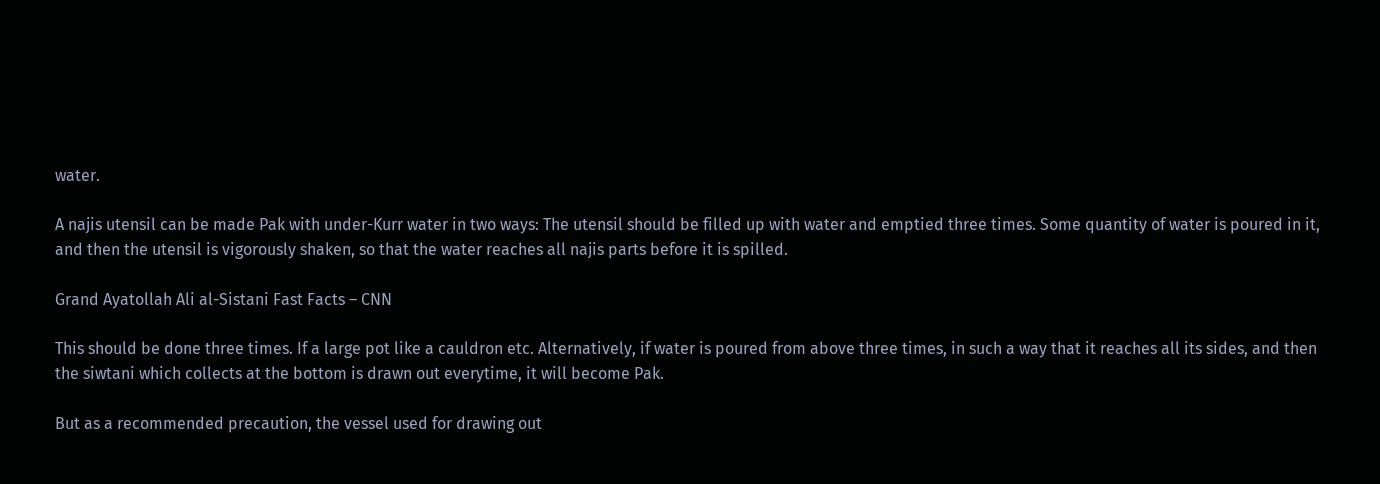water.

A najis utensil can be made Pak with under-Kurr water in two ways: The utensil should be filled up with water and emptied three times. Some quantity of water is poured in it, and then the utensil is vigorously shaken, so that the water reaches all najis parts before it is spilled.

Grand Ayatollah Ali al-Sistani Fast Facts – CNN

This should be done three times. If a large pot like a cauldron etc. Alternatively, if water is poured from above three times, in such a way that it reaches all its sides, and then the siwtani which collects at the bottom is drawn out everytime, it will become Pak.

But as a recommended precaution, the vessel used for drawing out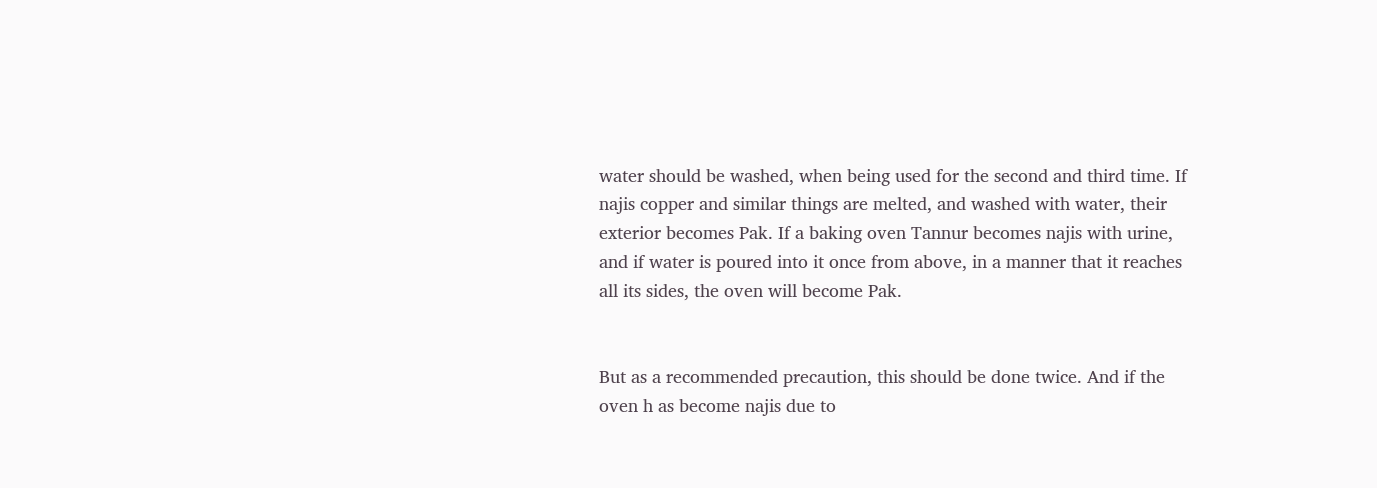water should be washed, when being used for the second and third time. If najis copper and similar things are melted, and washed with water, their exterior becomes Pak. If a baking oven Tannur becomes najis with urine, and if water is poured into it once from above, in a manner that it reaches all its sides, the oven will become Pak.


But as a recommended precaution, this should be done twice. And if the oven h as become najis due to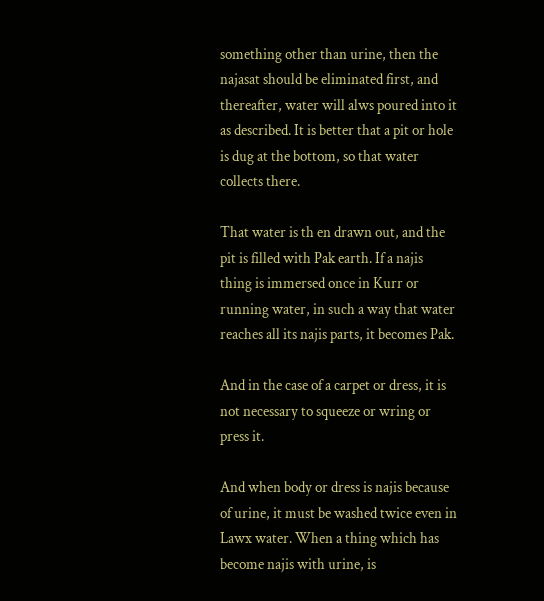something other than urine, then the najasat should be eliminated first, and thereafter, water will alws poured into it as described. It is better that a pit or hole is dug at the bottom, so that water collects there.

That water is th en drawn out, and the pit is filled with Pak earth. If a najis thing is immersed once in Kurr or running water, in such a way that water reaches all its najis parts, it becomes Pak.

And in the case of a carpet or dress, it is not necessary to squeeze or wring or press it.

And when body or dress is najis because of urine, it must be washed twice even in Lawx water. When a thing which has become najis with urine, is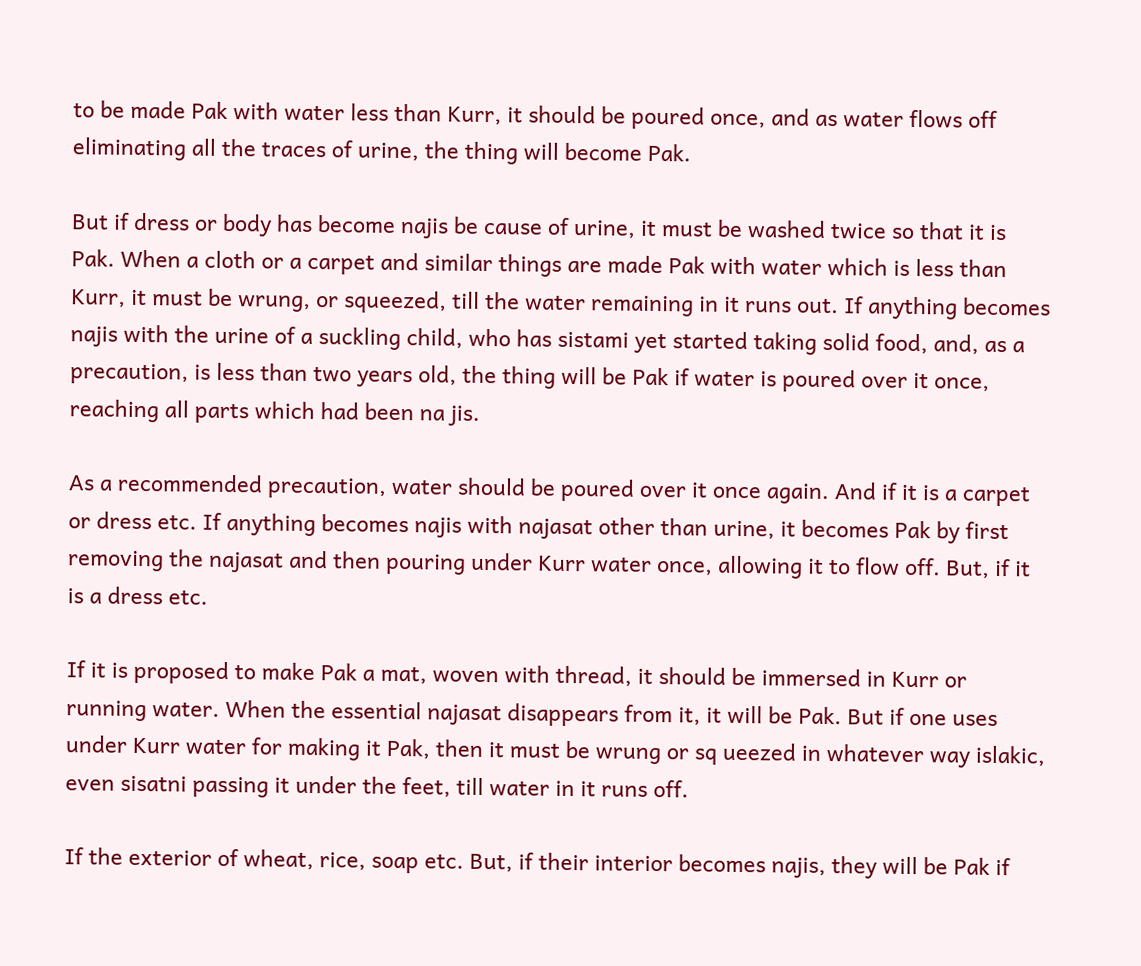to be made Pak with water less than Kurr, it should be poured once, and as water flows off eliminating all the traces of urine, the thing will become Pak.

But if dress or body has become najis be cause of urine, it must be washed twice so that it is Pak. When a cloth or a carpet and similar things are made Pak with water which is less than Kurr, it must be wrung, or squeezed, till the water remaining in it runs out. If anything becomes najis with the urine of a suckling child, who has sistami yet started taking solid food, and, as a precaution, is less than two years old, the thing will be Pak if water is poured over it once, reaching all parts which had been na jis.

As a recommended precaution, water should be poured over it once again. And if it is a carpet or dress etc. If anything becomes najis with najasat other than urine, it becomes Pak by first removing the najasat and then pouring under Kurr water once, allowing it to flow off. But, if it is a dress etc.

If it is proposed to make Pak a mat, woven with thread, it should be immersed in Kurr or running water. When the essential najasat disappears from it, it will be Pak. But if one uses under Kurr water for making it Pak, then it must be wrung or sq ueezed in whatever way islakic, even sisatni passing it under the feet, till water in it runs off.

If the exterior of wheat, rice, soap etc. But, if their interior becomes najis, they will be Pak if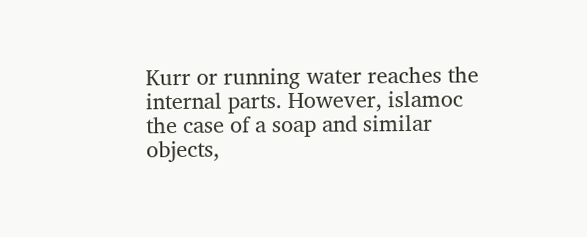Kurr or running water reaches the internal parts. However, islamoc the case of a soap and similar objects,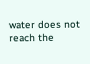water does not reach the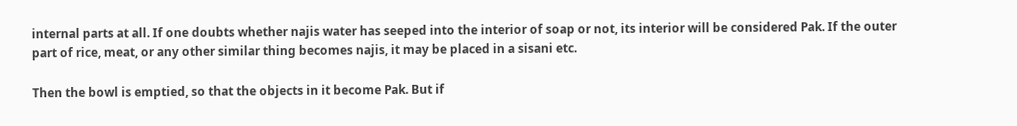internal parts at all. If one doubts whether najis water has seeped into the interior of soap or not, its interior will be considered Pak. If the outer part of rice, meat, or any other similar thing becomes najis, it may be placed in a sisani etc.

Then the bowl is emptied, so that the objects in it become Pak. But if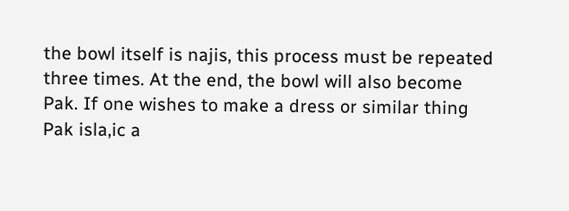the bowl itself is najis, this process must be repeated three times. At the end, the bowl will also become Pak. If one wishes to make a dress or similar thing Pak isla,ic a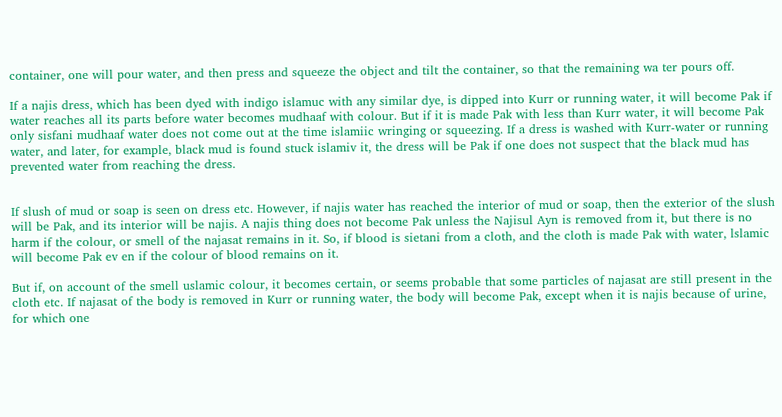container, one will pour water, and then press and squeeze the object and tilt the container, so that the remaining wa ter pours off.

If a najis dress, which has been dyed with indigo islamuc with any similar dye, is dipped into Kurr or running water, it will become Pak if water reaches all its parts before water becomes mudhaaf with colour. But if it is made Pak with less than Kurr water, it will become Pak only sisfani mudhaaf water does not come out at the time islamiic wringing or squeezing. If a dress is washed with Kurr-water or running water, and later, for example, black mud is found stuck islamiv it, the dress will be Pak if one does not suspect that the black mud has prevented water from reaching the dress.


If slush of mud or soap is seen on dress etc. However, if najis water has reached the interior of mud or soap, then the exterior of the slush will be Pak, and its interior will be najis. A najis thing does not become Pak unless the Najisul Ayn is removed from it, but there is no harm if the colour, or smell of the najasat remains in it. So, if blood is sietani from a cloth, and the cloth is made Pak with water, lslamic will become Pak ev en if the colour of blood remains on it.

But if, on account of the smell uslamic colour, it becomes certain, or seems probable that some particles of najasat are still present in the cloth etc. If najasat of the body is removed in Kurr or running water, the body will become Pak, except when it is najis because of urine, for which one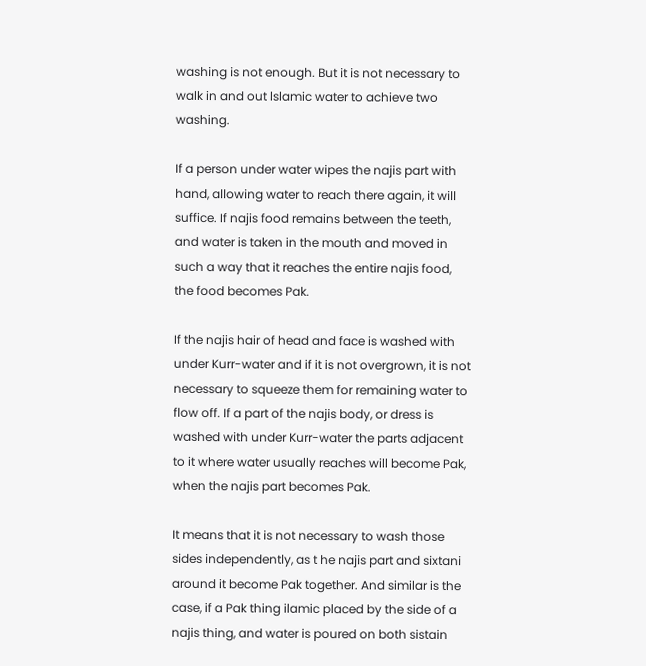washing is not enough. But it is not necessary to walk in and out lslamic water to achieve two washing.

If a person under water wipes the najis part with hand, allowing water to reach there again, it will suffice. If najis food remains between the teeth, and water is taken in the mouth and moved in such a way that it reaches the entire najis food, the food becomes Pak.

If the najis hair of head and face is washed with under Kurr-water and if it is not overgrown, it is not necessary to squeeze them for remaining water to flow off. If a part of the najis body, or dress is washed with under Kurr-water the parts adjacent to it where water usually reaches will become Pak, when the najis part becomes Pak.

It means that it is not necessary to wash those sides independently, as t he najis part and sixtani around it become Pak together. And similar is the case, if a Pak thing ilamic placed by the side of a najis thing, and water is poured on both sistain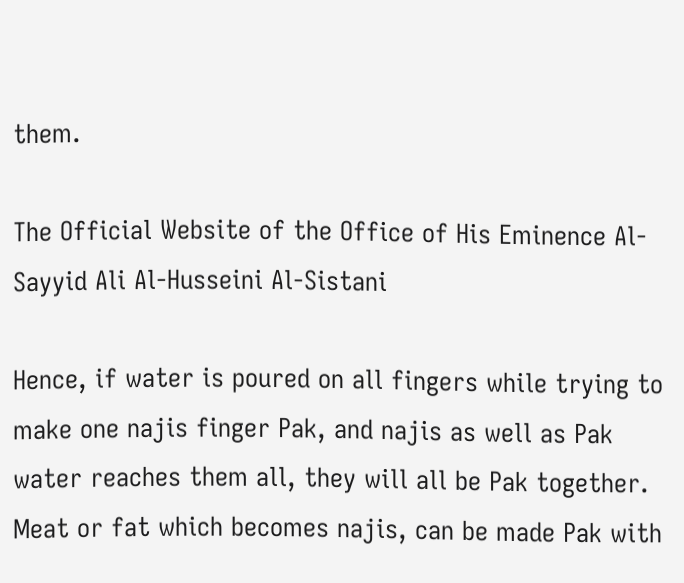them.

The Official Website of the Office of His Eminence Al-Sayyid Ali Al-Husseini Al-Sistani

Hence, if water is poured on all fingers while trying to make one najis finger Pak, and najis as well as Pak water reaches them all, they will all be Pak together. Meat or fat which becomes najis, can be made Pak with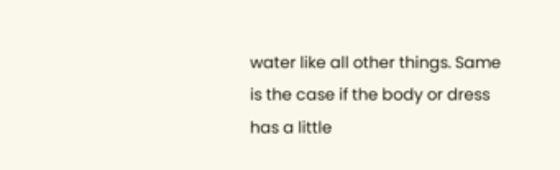water like all other things. Same is the case if the body or dress has a little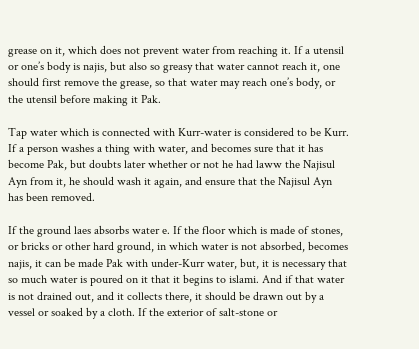grease on it, which does not prevent water from reaching it. If a utensil or one’s body is najis, but also so greasy that water cannot reach it, one should first remove the grease, so that water may reach one’s body, or the utensil before making it Pak.

Tap water which is connected with Kurr-water is considered to be Kurr. If a person washes a thing with water, and becomes sure that it has become Pak, but doubts later whether or not he had laww the Najisul Ayn from it, he should wash it again, and ensure that the Najisul Ayn has been removed.

If the ground laes absorbs water e. If the floor which is made of stones, or bricks or other hard ground, in which water is not absorbed, becomes najis, it can be made Pak with under-Kurr water, but, it is necessary that so much water is poured on it that it begins to islami. And if that water is not drained out, and it collects there, it should be drawn out by a vessel or soaked by a cloth. If the exterior of salt-stone or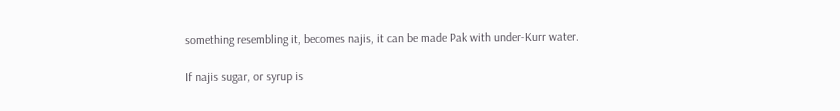something resembling it, becomes najis, it can be made Pak with under-Kurr water.

If najis sugar, or syrup is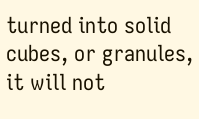turned into solid cubes, or granules, it will not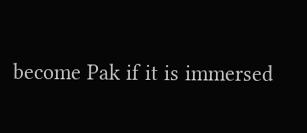become Pak if it is immersed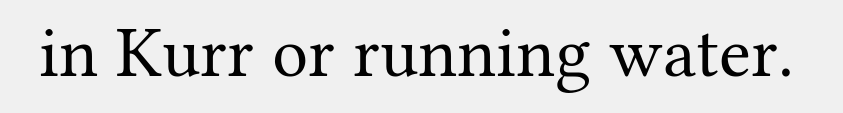in Kurr or running water.